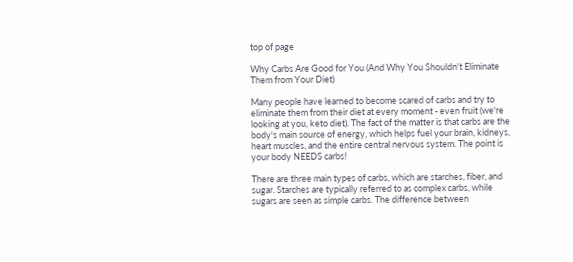top of page

Why Carbs Are Good for You (And Why You Shouldn't Eliminate Them from Your Diet)

Many people have learned to become scared of carbs and try to eliminate them from their diet at every moment - even fruit (we're looking at you, keto diet). The fact of the matter is that carbs are the body's main source of energy, which helps fuel your brain, kidneys, heart muscles, and the entire central nervous system. The point is your body NEEDS carbs!

There are three main types of carbs, which are starches, fiber, and sugar. Starches are typically referred to as complex carbs, while sugars are seen as simple carbs. The difference between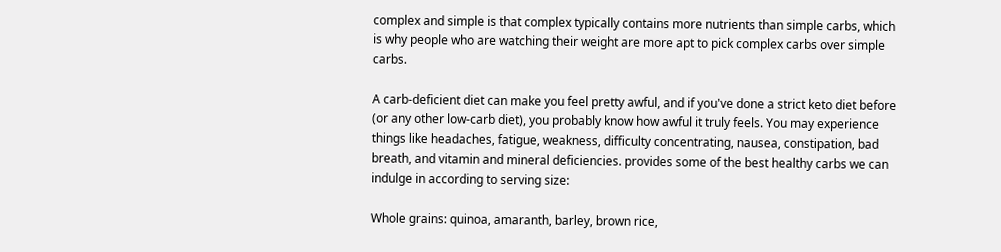complex and simple is that complex typically contains more nutrients than simple carbs, which is why people who are watching their weight are more apt to pick complex carbs over simple carbs.

A carb-deficient diet can make you feel pretty awful, and if you've done a strict keto diet before (or any other low-carb diet), you probably know how awful it truly feels. You may experience things like headaches, fatigue, weakness, difficulty concentrating, nausea, constipation, bad breath, and vitamin and mineral deficiencies. provides some of the best healthy carbs we can indulge in according to serving size:

Whole grains: quinoa, amaranth, barley, brown rice,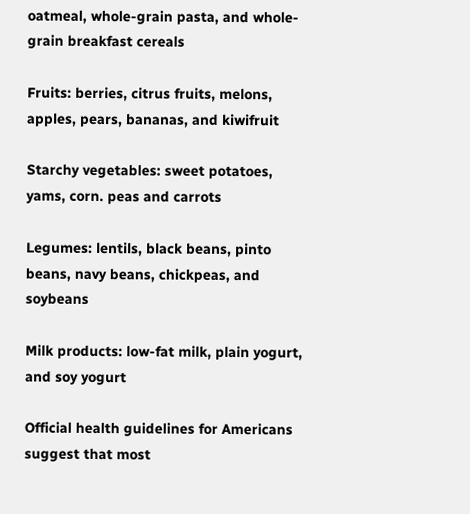oatmeal, whole-grain pasta, and whole-grain breakfast cereals

Fruits: berries, citrus fruits, melons, apples, pears, bananas, and kiwifruit

Starchy vegetables: sweet potatoes, yams, corn. peas and carrots

Legumes: lentils, black beans, pinto beans, navy beans, chickpeas, and soybeans

Milk products: low-fat milk, plain yogurt, and soy yogurt

Official health guidelines for Americans suggest that most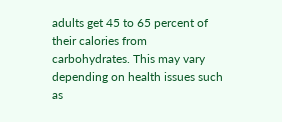adults get 45 to 65 percent of their calories from carbohydrates. This may vary depending on health issues such as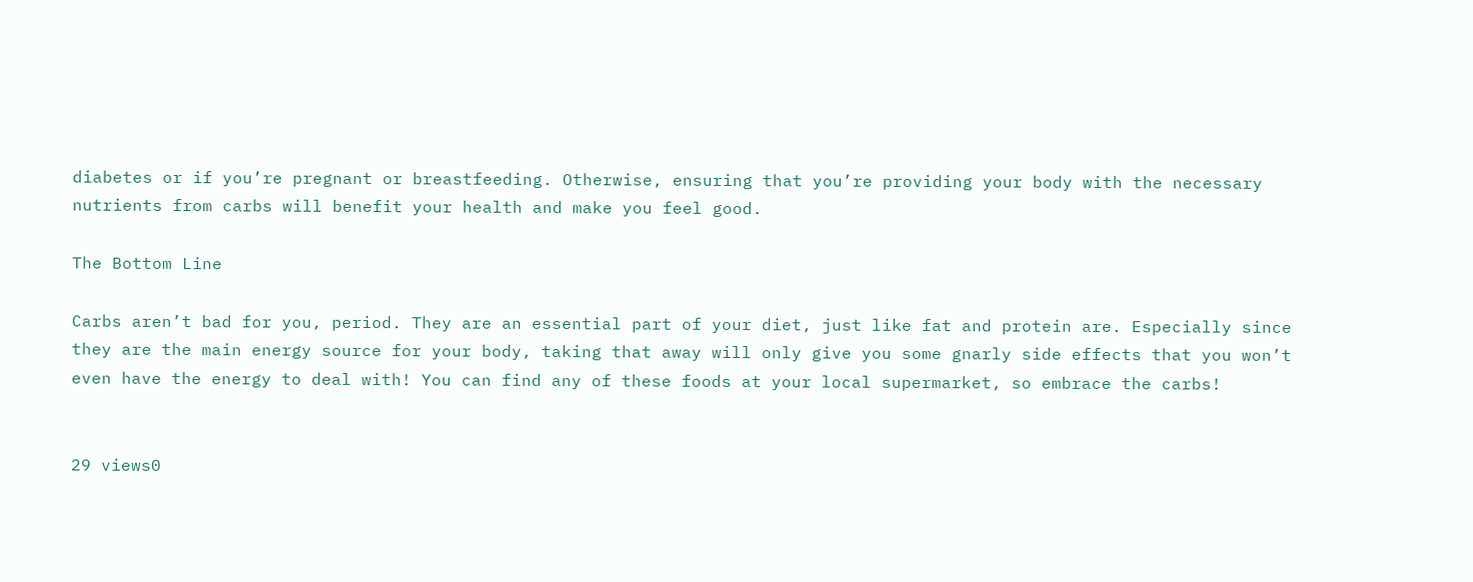diabetes or if you’re pregnant or breastfeeding. Otherwise, ensuring that you’re providing your body with the necessary nutrients from carbs will benefit your health and make you feel good.

The Bottom Line

Carbs aren’t bad for you, period. They are an essential part of your diet, just like fat and protein are. Especially since they are the main energy source for your body, taking that away will only give you some gnarly side effects that you won’t even have the energy to deal with! You can find any of these foods at your local supermarket, so embrace the carbs!


29 views0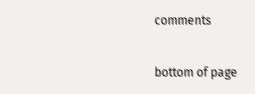comments


bottom of page